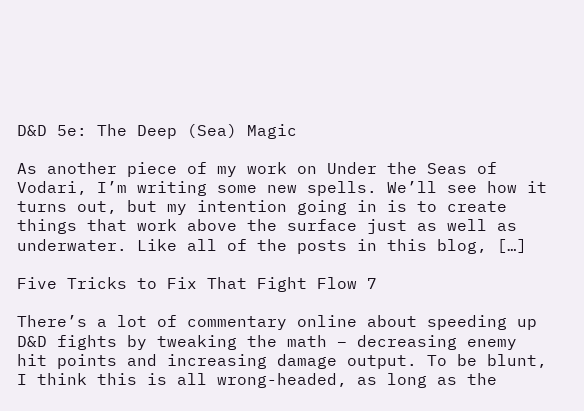D&D 5e: The Deep (Sea) Magic

As another piece of my work on Under the Seas of Vodari, I’m writing some new spells. We’ll see how it turns out, but my intention going in is to create things that work above the surface just as well as underwater. Like all of the posts in this blog, […]

Five Tricks to Fix That Fight Flow 7

There’s a lot of commentary online about speeding up D&D fights by tweaking the math – decreasing enemy hit points and increasing damage output. To be blunt, I think this is all wrong-headed, as long as the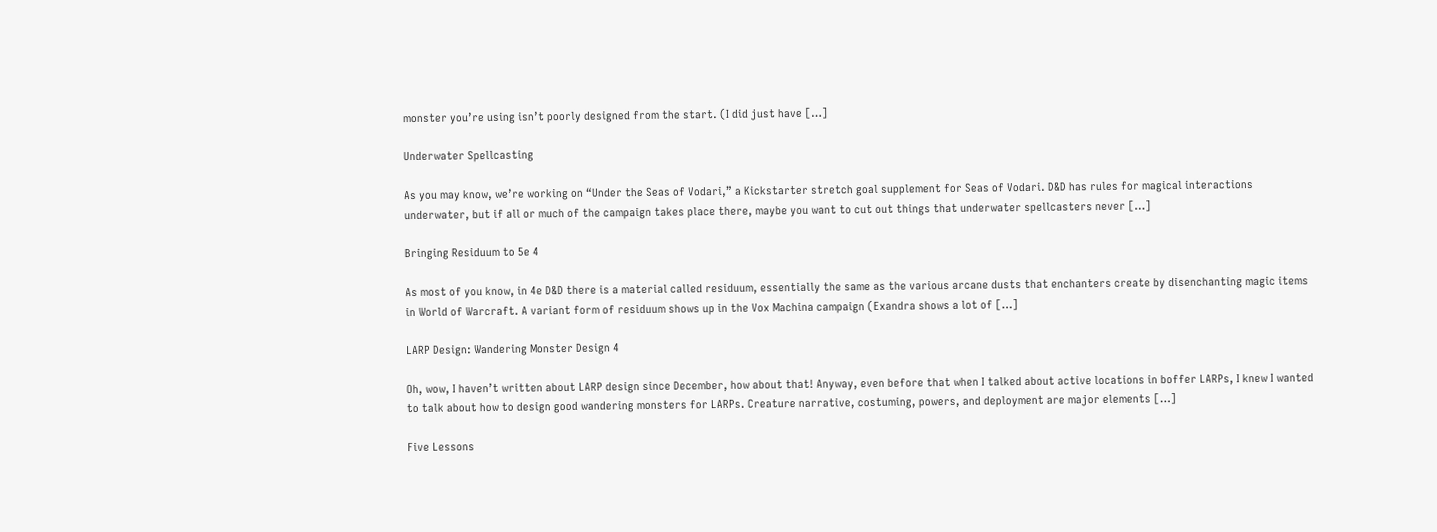monster you’re using isn’t poorly designed from the start. (I did just have […]

Underwater Spellcasting

As you may know, we’re working on “Under the Seas of Vodari,” a Kickstarter stretch goal supplement for Seas of Vodari. D&D has rules for magical interactions underwater, but if all or much of the campaign takes place there, maybe you want to cut out things that underwater spellcasters never […]

Bringing Residuum to 5e 4

As most of you know, in 4e D&D there is a material called residuum, essentially the same as the various arcane dusts that enchanters create by disenchanting magic items in World of Warcraft. A variant form of residuum shows up in the Vox Machina campaign (Exandra shows a lot of […]

LARP Design: Wandering Monster Design 4

Oh, wow, I haven’t written about LARP design since December, how about that! Anyway, even before that when I talked about active locations in boffer LARPs, I knew I wanted to talk about how to design good wandering monsters for LARPs. Creature narrative, costuming, powers, and deployment are major elements […]

Five Lessons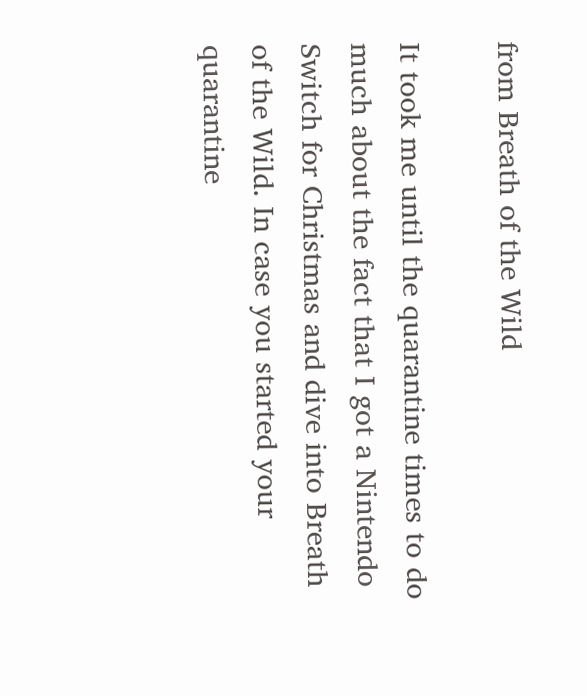from Breath of the Wild

It took me until the quarantine times to do much about the fact that I got a Nintendo Switch for Christmas and dive into Breath of the Wild. In case you started your quarantine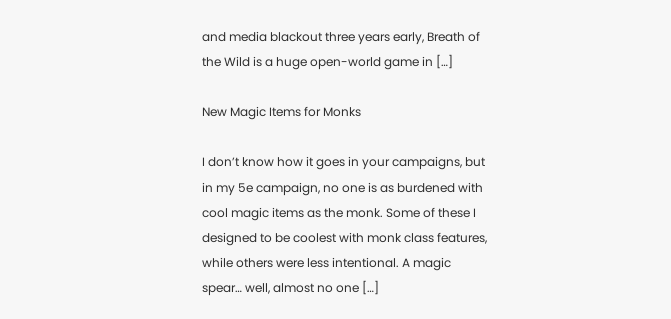and media blackout three years early, Breath of the Wild is a huge open-world game in […]

New Magic Items for Monks

I don’t know how it goes in your campaigns, but in my 5e campaign, no one is as burdened with cool magic items as the monk. Some of these I designed to be coolest with monk class features, while others were less intentional. A magic spear… well, almost no one […]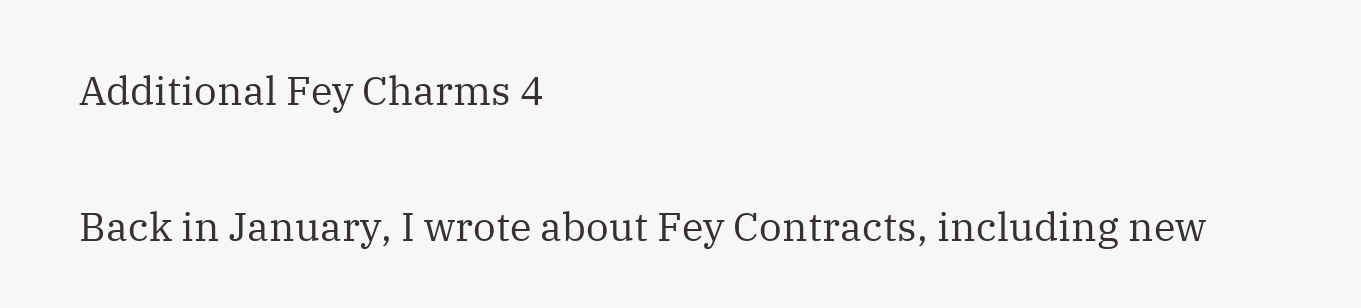Additional Fey Charms 4

Back in January, I wrote about Fey Contracts, including new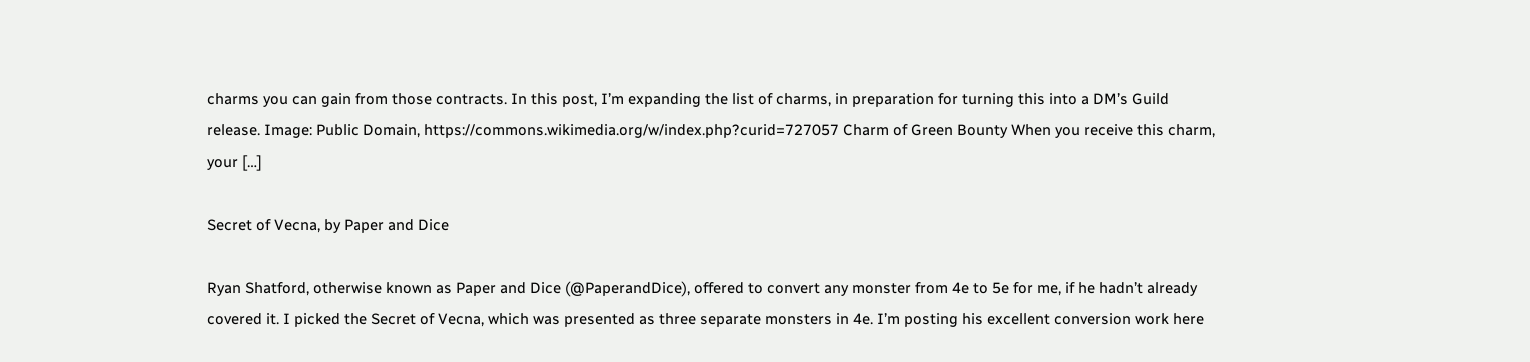charms you can gain from those contracts. In this post, I’m expanding the list of charms, in preparation for turning this into a DM’s Guild release. Image: Public Domain, https://commons.wikimedia.org/w/index.php?curid=727057 Charm of Green Bounty When you receive this charm, your […]

Secret of Vecna, by Paper and Dice

Ryan Shatford, otherwise known as Paper and Dice (@PaperandDice), offered to convert any monster from 4e to 5e for me, if he hadn’t already covered it. I picked the Secret of Vecna, which was presented as three separate monsters in 4e. I’m posting his excellent conversion work here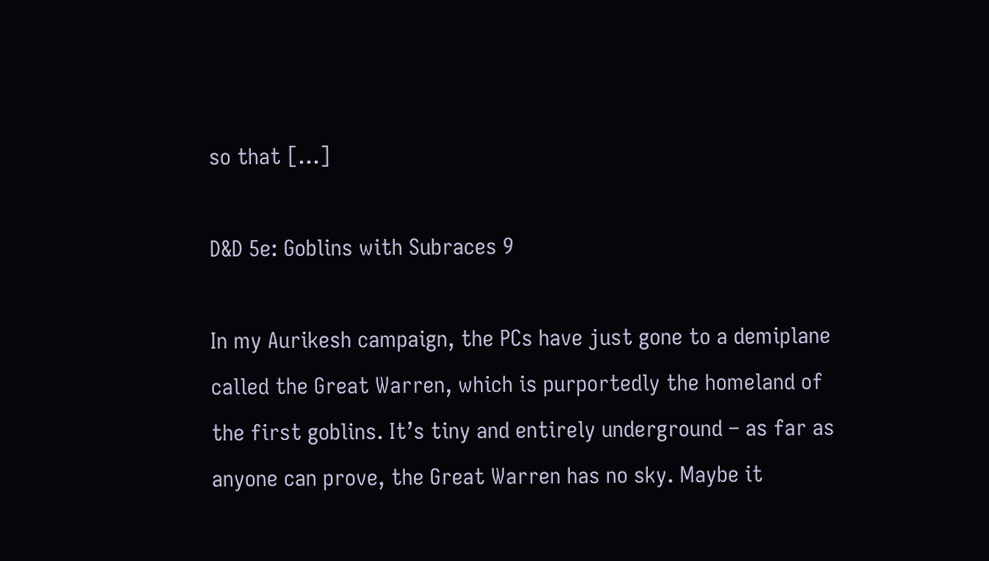so that […]

D&D 5e: Goblins with Subraces 9

In my Aurikesh campaign, the PCs have just gone to a demiplane called the Great Warren, which is purportedly the homeland of the first goblins. It’s tiny and entirely underground – as far as anyone can prove, the Great Warren has no sky. Maybe it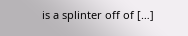is a splinter off of […]